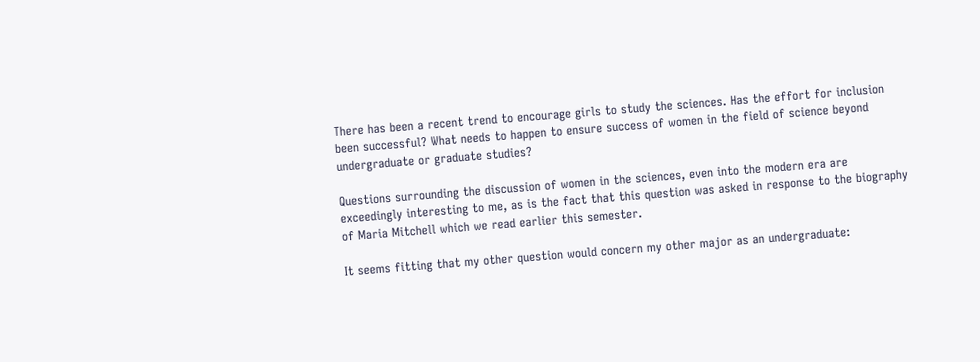There has been a recent trend to encourage girls to study the sciences. Has the effort for inclusion been successful? What needs to happen to ensure success of women in the field of science beyond undergraduate or graduate studies?

Questions surrounding the discussion of women in the sciences, even into the modern era are exceedingly interesting to me, as is the fact that this question was asked in response to the biography of Maria Mitchell which we read earlier this semester.

It seems fitting that my other question would concern my other major as an undergraduate: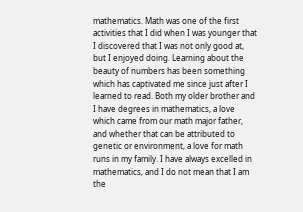mathematics. Math was one of the first activities that I did when I was younger that I discovered that I was not only good at, but I enjoyed doing. Learning about the beauty of numbers has been something which has captivated me since just after I learned to read. Both my older brother and I have degrees in mathematics, a love which came from our math major father, and whether that can be attributed to genetic or environment, a love for math runs in my family. I have always excelled in mathematics, and I do not mean that I am the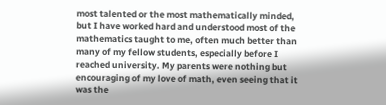most talented or the most mathematically minded, but I have worked hard and understood most of the mathematics taught to me, often much better than many of my fellow students, especially before I reached university. My parents were nothing but encouraging of my love of math, even seeing that it was the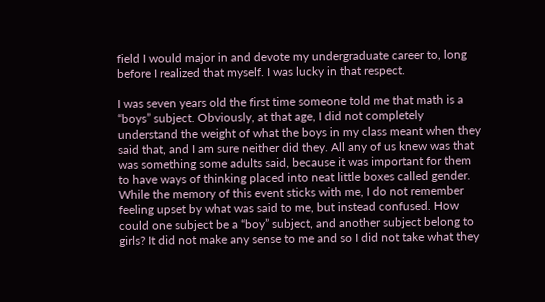field I would major in and devote my undergraduate career to, long before I realized that myself. I was lucky in that respect.

I was seven years old the first time someone told me that math is a “boys” subject. Obviously, at that age, I did not completely understand the weight of what the boys in my class meant when they said that, and I am sure neither did they. All any of us knew was that was something some adults said, because it was important for them to have ways of thinking placed into neat little boxes called gender. While the memory of this event sticks with me, I do not remember feeling upset by what was said to me, but instead confused. How could one subject be a “boy” subject, and another subject belong to girls? It did not make any sense to me and so I did not take what they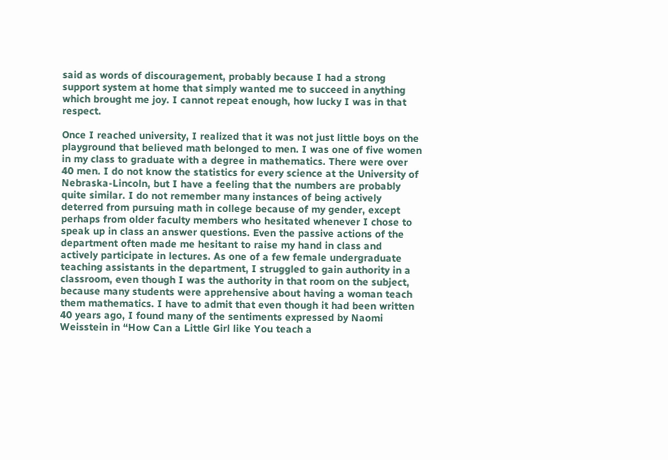said as words of discouragement, probably because I had a strong support system at home that simply wanted me to succeed in anything which brought me joy. I cannot repeat enough, how lucky I was in that respect.

Once I reached university, I realized that it was not just little boys on the playground that believed math belonged to men. I was one of five women in my class to graduate with a degree in mathematics. There were over 40 men. I do not know the statistics for every science at the University of Nebraska-Lincoln, but I have a feeling that the numbers are probably quite similar. I do not remember many instances of being actively deterred from pursuing math in college because of my gender, except perhaps from older faculty members who hesitated whenever I chose to speak up in class an answer questions. Even the passive actions of the department often made me hesitant to raise my hand in class and actively participate in lectures. As one of a few female undergraduate teaching assistants in the department, I struggled to gain authority in a classroom, even though I was the authority in that room on the subject, because many students were apprehensive about having a woman teach them mathematics. I have to admit that even though it had been written 40 years ago, I found many of the sentiments expressed by Naomi Weisstein in “How Can a Little Girl like You teach a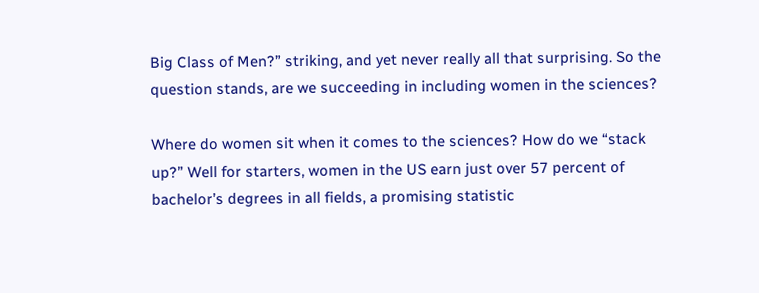Big Class of Men?” striking, and yet never really all that surprising. So the question stands, are we succeeding in including women in the sciences?

Where do women sit when it comes to the sciences? How do we “stack up?” Well for starters, women in the US earn just over 57 percent of bachelor’s degrees in all fields, a promising statistic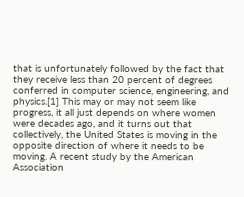that is unfortunately followed by the fact that they receive less than 20 percent of degrees conferred in computer science, engineering, and physics.[1] This may or may not seem like progress, it all just depends on where women were decades ago, and it turns out that collectively, the United States is moving in the opposite direction of where it needs to be moving. A recent study by the American Association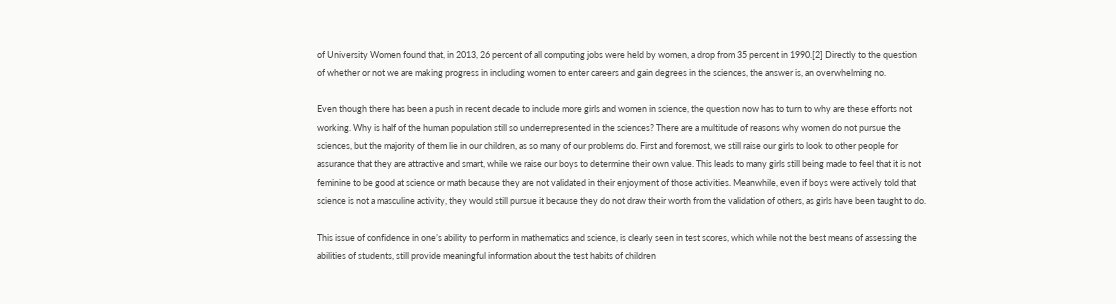of University Women found that, in 2013, 26 percent of all computing jobs were held by women, a drop from 35 percent in 1990.[2] Directly to the question of whether or not we are making progress in including women to enter careers and gain degrees in the sciences, the answer is, an overwhelming no.

Even though there has been a push in recent decade to include more girls and women in science, the question now has to turn to why are these efforts not working. Why is half of the human population still so underrepresented in the sciences? There are a multitude of reasons why women do not pursue the sciences, but the majority of them lie in our children, as so many of our problems do. First and foremost, we still raise our girls to look to other people for assurance that they are attractive and smart, while we raise our boys to determine their own value. This leads to many girls still being made to feel that it is not feminine to be good at science or math because they are not validated in their enjoyment of those activities. Meanwhile, even if boys were actively told that science is not a masculine activity, they would still pursue it because they do not draw their worth from the validation of others, as girls have been taught to do.

This issue of confidence in one’s ability to perform in mathematics and science, is clearly seen in test scores, which while not the best means of assessing the abilities of students, still provide meaningful information about the test habits of children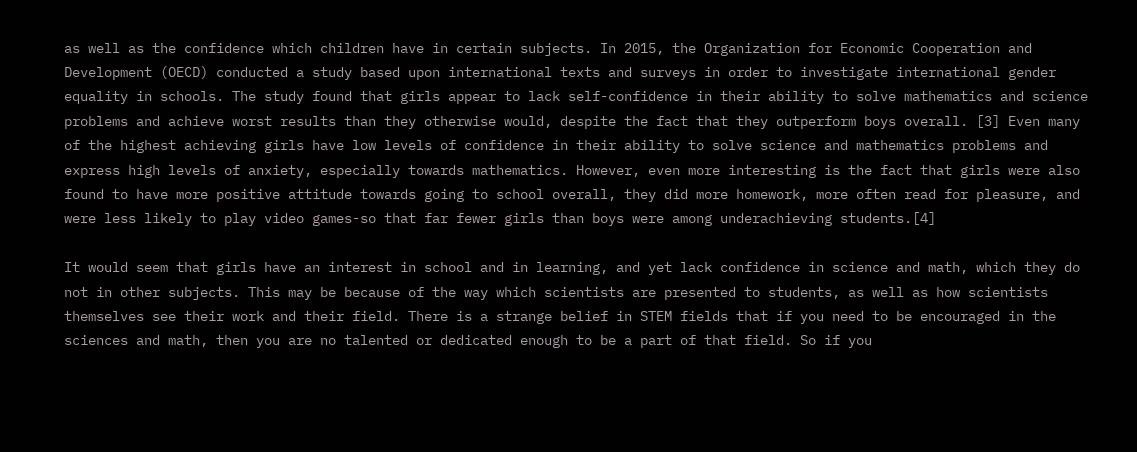as well as the confidence which children have in certain subjects. In 2015, the Organization for Economic Cooperation and Development (OECD) conducted a study based upon international texts and surveys in order to investigate international gender equality in schools. The study found that girls appear to lack self-confidence in their ability to solve mathematics and science problems and achieve worst results than they otherwise would, despite the fact that they outperform boys overall. [3] Even many of the highest achieving girls have low levels of confidence in their ability to solve science and mathematics problems and express high levels of anxiety, especially towards mathematics. However, even more interesting is the fact that girls were also found to have more positive attitude towards going to school overall, they did more homework, more often read for pleasure, and were less likely to play video games-so that far fewer girls than boys were among underachieving students.[4]

It would seem that girls have an interest in school and in learning, and yet lack confidence in science and math, which they do not in other subjects. This may be because of the way which scientists are presented to students, as well as how scientists themselves see their work and their field. There is a strange belief in STEM fields that if you need to be encouraged in the sciences and math, then you are no talented or dedicated enough to be a part of that field. So if you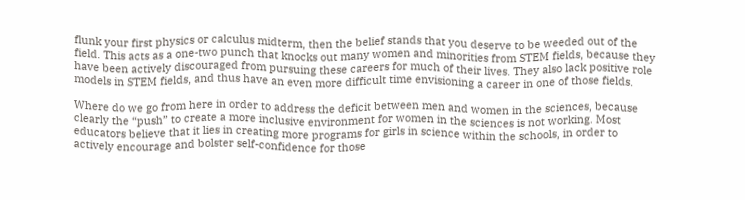flunk your first physics or calculus midterm, then the belief stands that you deserve to be weeded out of the field. This acts as a one-two punch that knocks out many women and minorities from STEM fields, because they have been actively discouraged from pursuing these careers for much of their lives. They also lack positive role models in STEM fields, and thus have an even more difficult time envisioning a career in one of those fields.

Where do we go from here in order to address the deficit between men and women in the sciences, because clearly the “push” to create a more inclusive environment for women in the sciences is not working. Most educators believe that it lies in creating more programs for girls in science within the schools, in order to actively encourage and bolster self-confidence for those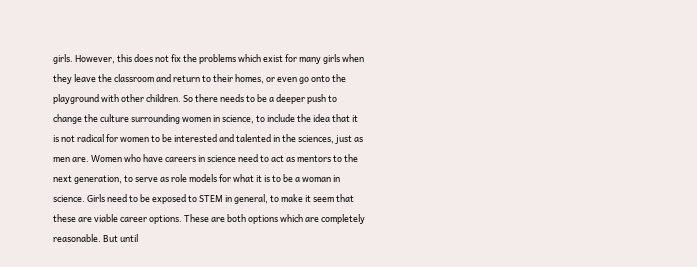girls. However, this does not fix the problems which exist for many girls when they leave the classroom and return to their homes, or even go onto the playground with other children. So there needs to be a deeper push to change the culture surrounding women in science, to include the idea that it is not radical for women to be interested and talented in the sciences, just as men are. Women who have careers in science need to act as mentors to the next generation, to serve as role models for what it is to be a woman in science. Girls need to be exposed to STEM in general, to make it seem that these are viable career options. These are both options which are completely reasonable. But until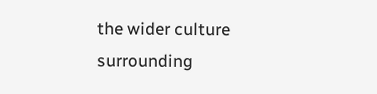the wider culture surrounding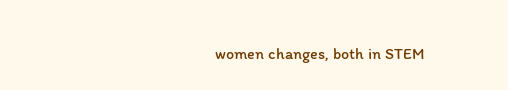women changes, both in STEM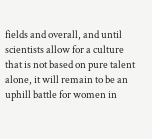fields and overall, and until scientists allow for a culture that is not based on pure talent alone, it will remain to be an uphill battle for women in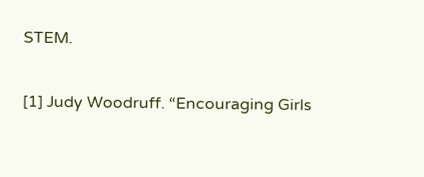STEM.

[1] Judy Woodruff. “Encouraging Girls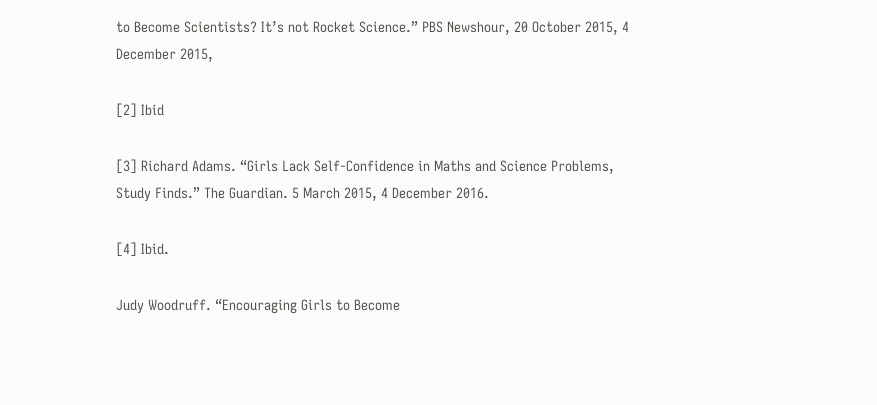to Become Scientists? It’s not Rocket Science.” PBS Newshour, 20 October 2015, 4 December 2015,

[2] Ibid

[3] Richard Adams. “Girls Lack Self-Confidence in Maths and Science Problems, Study Finds.” The Guardian. 5 March 2015, 4 December 2016.

[4] Ibid.

Judy Woodruff. “Encouraging Girls to Become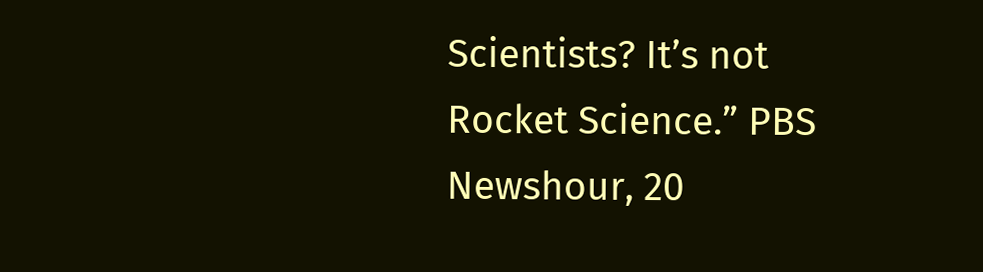Scientists? It’s not Rocket Science.” PBS Newshour, 20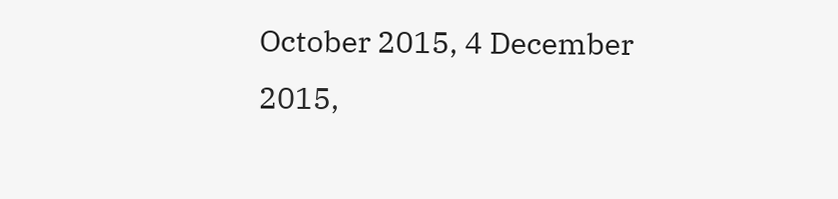October 2015, 4 December 2015,